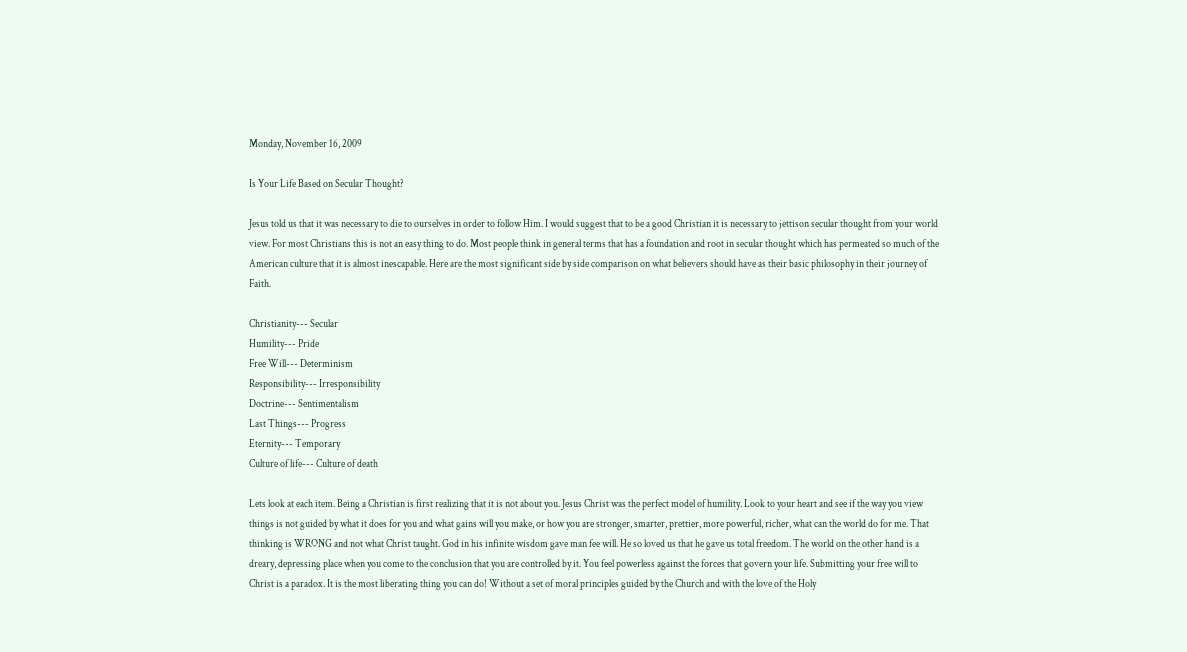Monday, November 16, 2009

Is Your Life Based on Secular Thought?

Jesus told us that it was necessary to die to ourselves in order to follow Him. I would suggest that to be a good Christian it is necessary to jettison secular thought from your world view. For most Christians this is not an easy thing to do. Most people think in general terms that has a foundation and root in secular thought which has permeated so much of the American culture that it is almost inescapable. Here are the most significant side by side comparison on what believers should have as their basic philosophy in their journey of Faith.

Christianity--- Secular
Humility--- Pride
Free Will--- Determinism
Responsibility--- Irresponsibility
Doctrine--- Sentimentalism
Last Things--- Progress
Eternity--- Temporary
Culture of life--- Culture of death

Lets look at each item. Being a Christian is first realizing that it is not about you. Jesus Christ was the perfect model of humility. Look to your heart and see if the way you view things is not guided by what it does for you and what gains will you make, or how you are stronger, smarter, prettier, more powerful, richer, what can the world do for me. That thinking is WRONG and not what Christ taught. God in his infinite wisdom gave man fee will. He so loved us that he gave us total freedom. The world on the other hand is a dreary, depressing place when you come to the conclusion that you are controlled by it. You feel powerless against the forces that govern your life. Submitting your free will to Christ is a paradox. It is the most liberating thing you can do! Without a set of moral principles guided by the Church and with the love of the Holy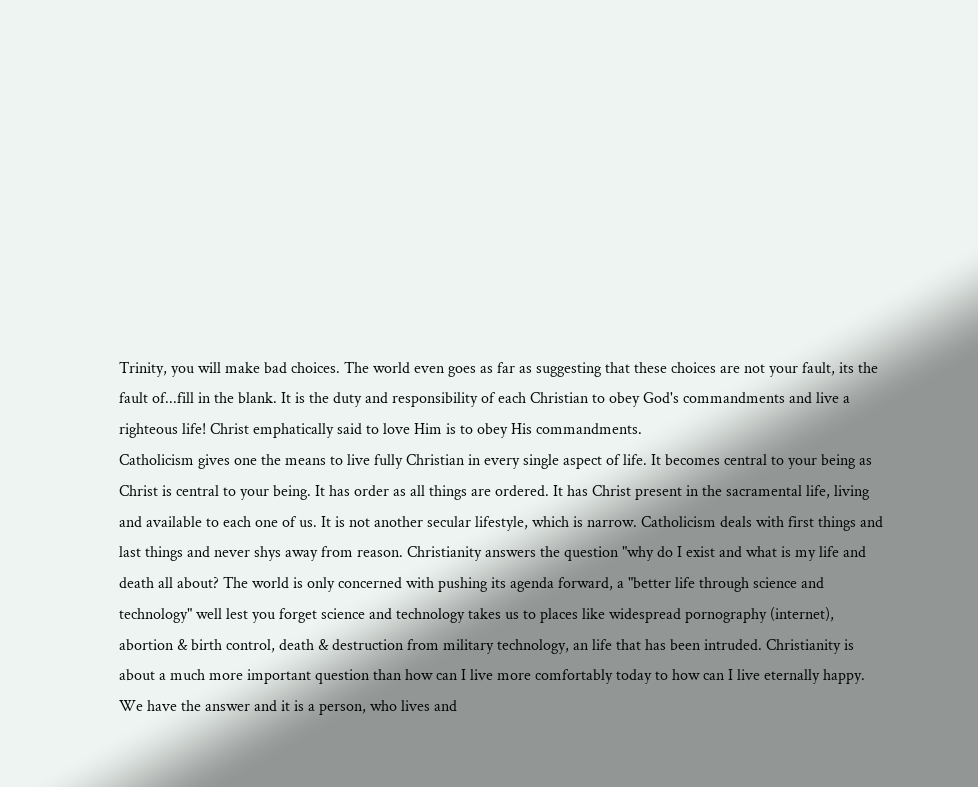Trinity, you will make bad choices. The world even goes as far as suggesting that these choices are not your fault, its the fault of...fill in the blank. It is the duty and responsibility of each Christian to obey God's commandments and live a righteous life! Christ emphatically said to love Him is to obey His commandments.
Catholicism gives one the means to live fully Christian in every single aspect of life. It becomes central to your being as Christ is central to your being. It has order as all things are ordered. It has Christ present in the sacramental life, living and available to each one of us. It is not another secular lifestyle, which is narrow. Catholicism deals with first things and last things and never shys away from reason. Christianity answers the question "why do I exist and what is my life and death all about? The world is only concerned with pushing its agenda forward, a "better life through science and technology" well lest you forget science and technology takes us to places like widespread pornography (internet), abortion & birth control, death & destruction from military technology, an life that has been intruded. Christianity is about a much more important question than how can I live more comfortably today to how can I live eternally happy. We have the answer and it is a person, who lives and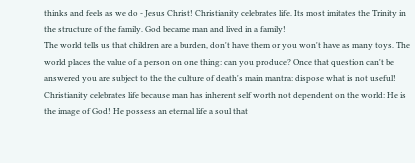thinks and feels as we do - Jesus Christ! Christianity celebrates life. Its most imitates the Trinity in the structure of the family. God became man and lived in a family!
The world tells us that children are a burden, don't have them or you won't have as many toys. The world places the value of a person on one thing: can you produce? Once that question can't be answered you are subject to the the culture of death's main mantra: dispose what is not useful! Christianity celebrates life because man has inherent self worth not dependent on the world: He is the image of God! He possess an eternal life a soul that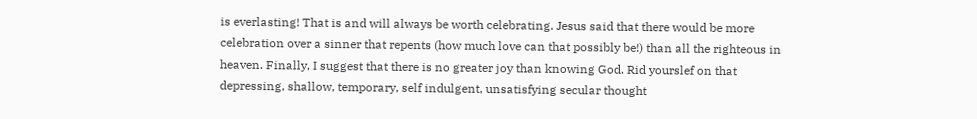is everlasting! That is and will always be worth celebrating. Jesus said that there would be more celebration over a sinner that repents (how much love can that possibly be!) than all the righteous in heaven. Finally, I suggest that there is no greater joy than knowing God. Rid yourslef on that depressing, shallow, temporary, self indulgent, unsatisfying secular thought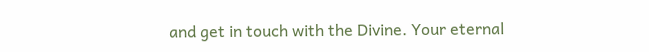and get in touch with the Divine. Your eternal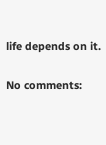life depends on it.

No comments: